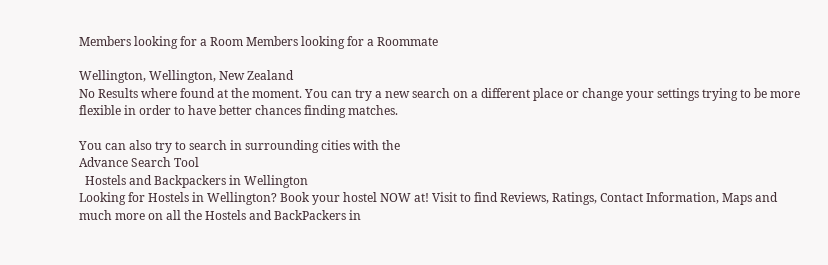Members looking for a Room Members looking for a Roommate

Wellington, Wellington, New Zealand
No Results where found at the moment. You can try a new search on a different place or change your settings trying to be more flexible in order to have better chances finding matches.

You can also try to search in surrounding cities with the
Advance Search Tool
  Hostels and Backpackers in Wellington
Looking for Hostels in Wellington? Book your hostel NOW at! Visit to find Reviews, Ratings, Contact Information, Maps and much more on all the Hostels and BackPackers in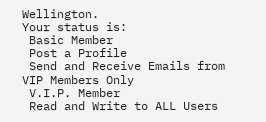Wellington.
Your status is:
 Basic Member
 Post a Profile
 Send and Receive Emails from VIP Members Only
 V.I.P. Member
 Read and Write to ALL Users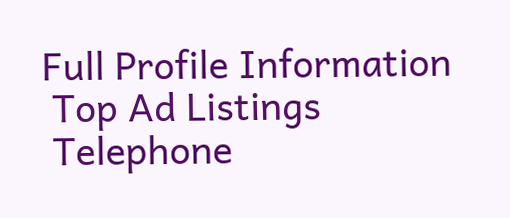Full Profile Information
 Top Ad Listings
 Telephone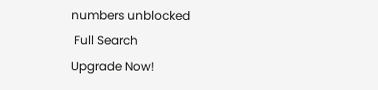numbers unblocked
 Full Search
Upgrade Now!